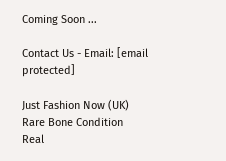Coming Soon ...

Contact Us - Email: [email protected]

Just Fashion Now (UK)
Rare Bone Condition
Real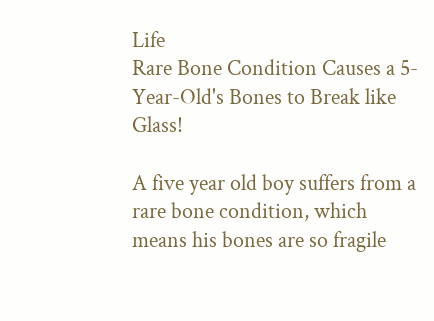Life
Rare Bone Condition Causes a 5-Year-Old's Bones to Break like Glass!

A five year old boy suffers from a rare bone condition, which means his bones are so fragile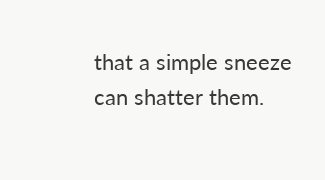that a simple sneeze can shatter them.